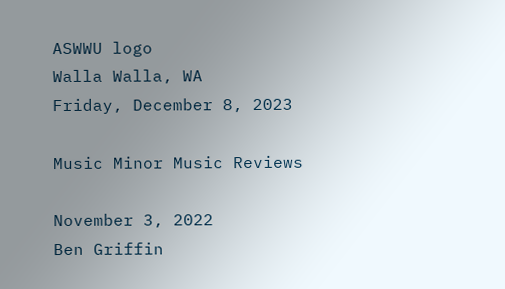ASWWU logo
Walla Walla, WA
Friday, December 8, 2023

Music Minor Music Reviews

November 3, 2022
Ben Griffin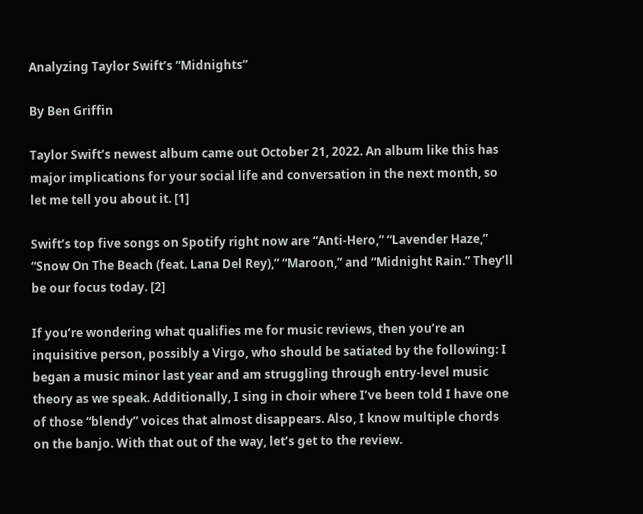Analyzing Taylor Swift’s “Midnights”

By Ben Griffin

Taylor Swift’s newest album came out October 21, 2022. An album like this has major implications for your social life and conversation in the next month, so let me tell you about it. [1]

Swift’s top five songs on Spotify right now are “Anti-Hero,” “Lavender Haze,” “Snow On The Beach (feat. Lana Del Rey),” “Maroon,” and “Midnight Rain.” They’ll be our focus today. [2]

If you’re wondering what qualifies me for music reviews, then you’re an inquisitive person, possibly a Virgo, who should be satiated by the following: I began a music minor last year and am struggling through entry-level music theory as we speak. Additionally, I sing in choir where I’ve been told I have one of those “blendy” voices that almost disappears. Also, I know multiple chords on the banjo. With that out of the way, let’s get to the review.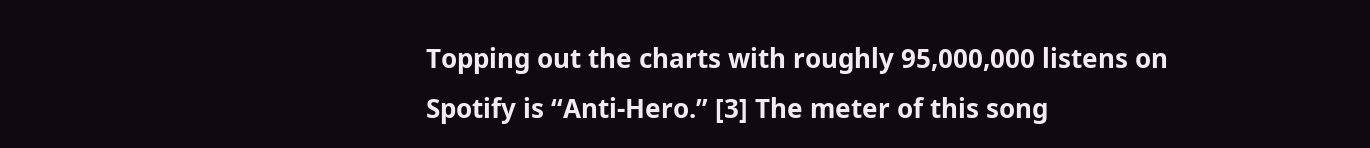Topping out the charts with roughly 95,000,000 listens on Spotify is “Anti-Hero.” [3] The meter of this song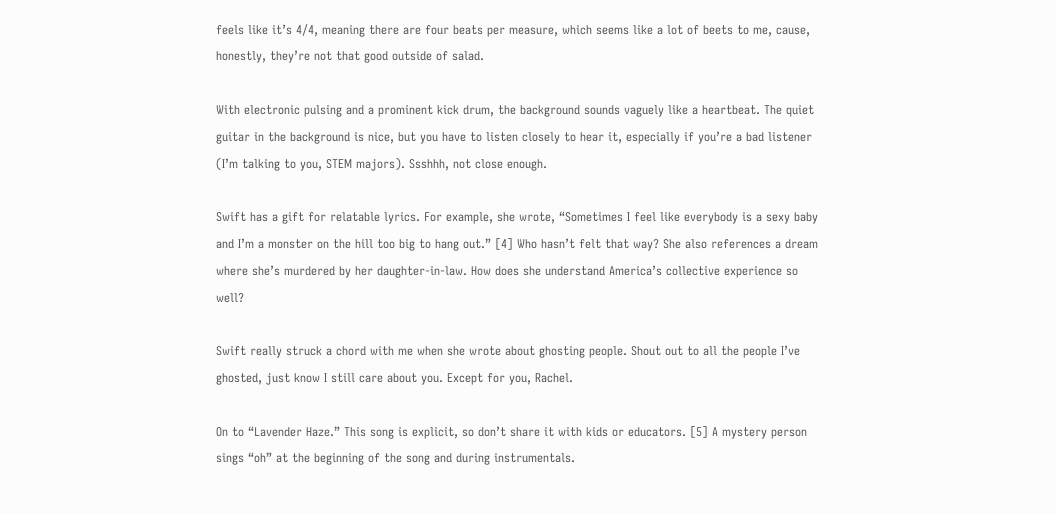feels like it’s 4/4, meaning there are four beats per measure, which seems like a lot of beets to me, cause, honestly, they’re not that good outside of salad.

With electronic pulsing and a prominent kick drum, the background sounds vaguely like a heartbeat. The quiet guitar in the background is nice, but you have to listen closely to hear it, especially if you’re a bad listener (I’m talking to you, STEM majors). Ssshhh, not close enough.

Swift has a gift for relatable lyrics. For example, she wrote, “Sometimes I feel like everybody is a sexy baby and I’m a monster on the hill too big to hang out.” [4] Who hasn’t felt that way? She also references a dream where she’s murdered by her daughter-in-law. How does she understand America’s collective experience so well?

Swift really struck a chord with me when she wrote about ghosting people. Shout out to all the people I’ve ghosted, just know I still care about you. Except for you, Rachel.

On to “Lavender Haze.” This song is explicit, so don’t share it with kids or educators. [5] A mystery person sings “oh” at the beginning of the song and during instrumentals.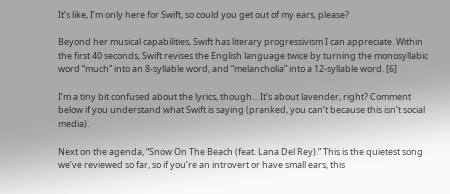It’s like, I’m only here for Swift, so could you get out of my ears, please?

Beyond her musical capabilities, Swift has literary progressivism I can appreciate. Within the first 40 seconds, Swift revises the English language twice by turning the monosyllabic word “much” into an 8-syllable word, and “melancholia” into a 12-syllable word. [6]

I’m a tiny bit confused about the lyrics, though... It’s about lavender, right? Comment below if you understand what Swift is saying (pranked, you can’t because this isn’t social media).

Next on the agenda, “Snow On The Beach (feat. Lana Del Rey).” This is the quietest song we’ve reviewed so far, so if you’re an introvert or have small ears, this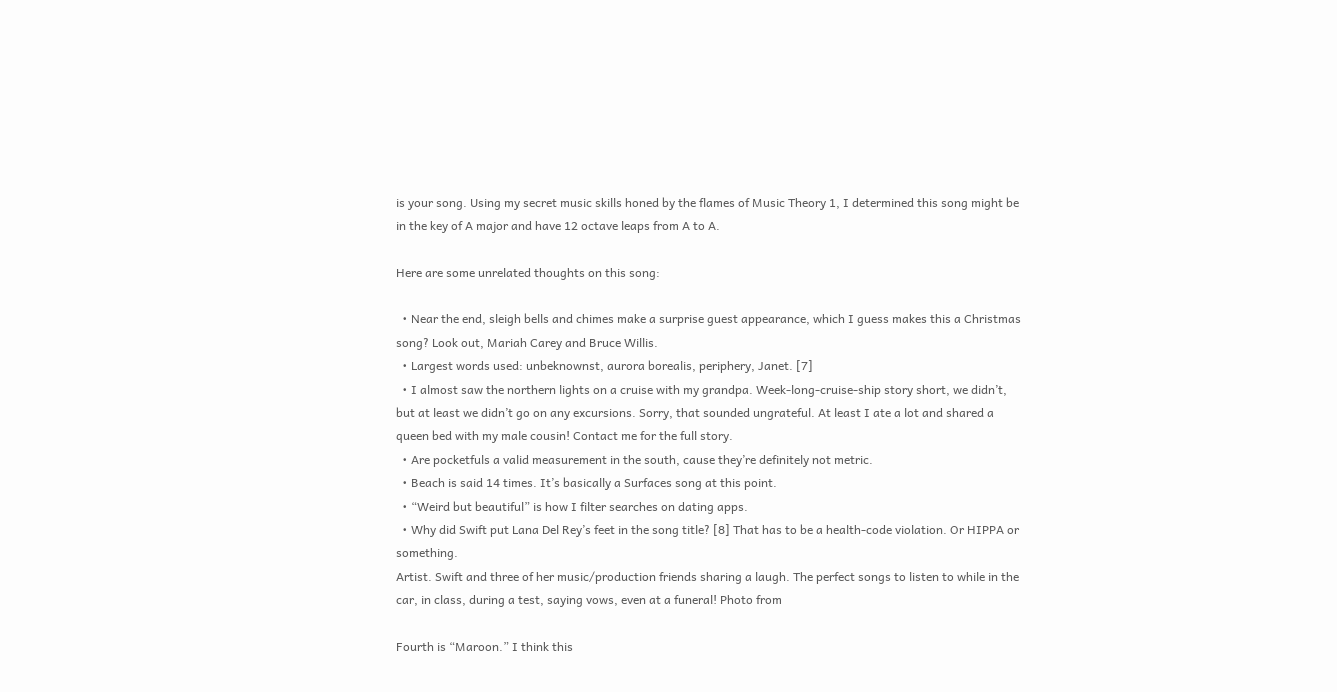is your song. Using my secret music skills honed by the flames of Music Theory 1, I determined this song might be in the key of A major and have 12 octave leaps from A to A.

Here are some unrelated thoughts on this song:

  • Near the end, sleigh bells and chimes make a surprise guest appearance, which I guess makes this a Christmas song? Look out, Mariah Carey and Bruce Willis.
  • Largest words used: unbeknownst, aurora borealis, periphery, Janet. [7]
  • I almost saw the northern lights on a cruise with my grandpa. Week-long-cruise-ship story short, we didn’t, but at least we didn’t go on any excursions. Sorry, that sounded ungrateful. At least I ate a lot and shared a queen bed with my male cousin! Contact me for the full story.
  • Are pocketfuls a valid measurement in the south, cause they’re definitely not metric.
  • Beach is said 14 times. It’s basically a Surfaces song at this point.
  • “Weird but beautiful” is how I filter searches on dating apps.
  • Why did Swift put Lana Del Rey’s feet in the song title? [8] That has to be a health-code violation. Or HIPPA or something.
Artist. Swift and three of her music/production friends sharing a laugh. The perfect songs to listen to while in the car, in class, during a test, saying vows, even at a funeral! Photo from

Fourth is “Maroon.” I think this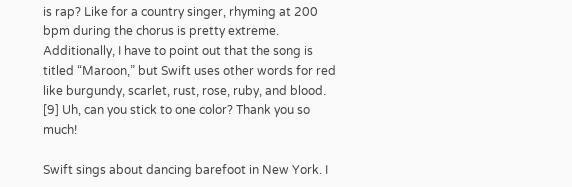is rap? Like for a country singer, rhyming at 200 bpm during the chorus is pretty extreme. Additionally, I have to point out that the song is titled “Maroon,” but Swift uses other words for red like burgundy, scarlet, rust, rose, ruby, and blood. [9] Uh, can you stick to one color? Thank you so much!

Swift sings about dancing barefoot in New York. I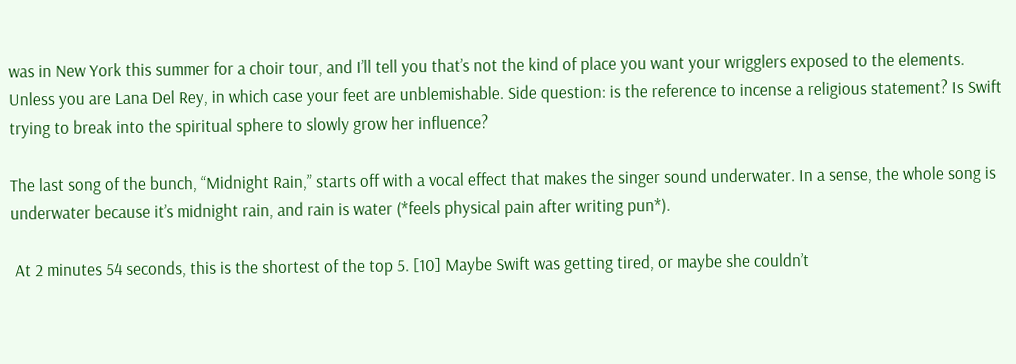was in New York this summer for a choir tour, and I’ll tell you that’s not the kind of place you want your wrigglers exposed to the elements. Unless you are Lana Del Rey, in which case your feet are unblemishable. Side question: is the reference to incense a religious statement? Is Swift trying to break into the spiritual sphere to slowly grow her influence?

The last song of the bunch, “Midnight Rain,” starts off with a vocal effect that makes the singer sound underwater. In a sense, the whole song is underwater because it’s midnight rain, and rain is water (*feels physical pain after writing pun*).

 At 2 minutes 54 seconds, this is the shortest of the top 5. [10] Maybe Swift was getting tired, or maybe she couldn’t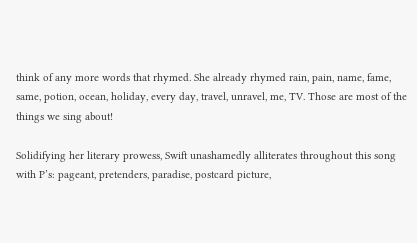think of any more words that rhymed. She already rhymed rain, pain, name, fame, same, potion, ocean, holiday, every day, travel, unravel, me, TV. Those are most of the things we sing about!

Solidifying her literary prowess, Swift unashamedly alliterates throughout this song with P’s: pageant, pretenders, paradise, postcard picture,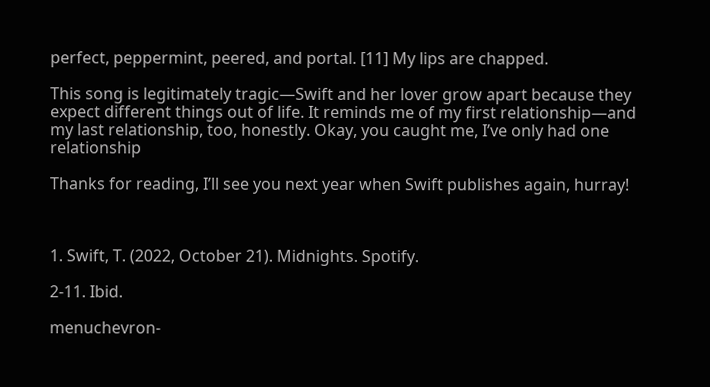perfect, peppermint, peered, and portal. [11] My lips are chapped.

This song is legitimately tragic—Swift and her lover grow apart because they expect different things out of life. It reminds me of my first relationship—and my last relationship, too, honestly. Okay, you caught me, I’ve only had one relationship

Thanks for reading, I’ll see you next year when Swift publishes again, hurray!



1. Swift, T. (2022, October 21). Midnights. Spotify.

2-11. Ibid.

menuchevron-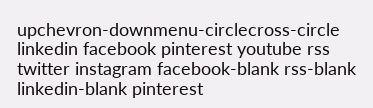upchevron-downmenu-circlecross-circle linkedin facebook pinterest youtube rss twitter instagram facebook-blank rss-blank linkedin-blank pinterest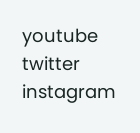youtube twitter instagram